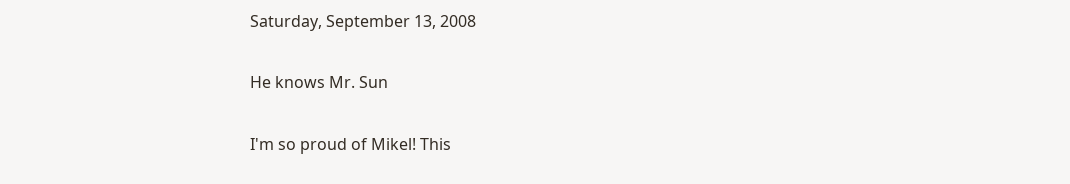Saturday, September 13, 2008

He knows Mr. Sun

I'm so proud of Mikel! This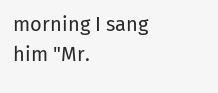morning I sang him "Mr.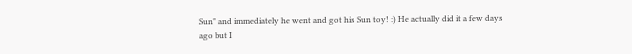Sun" and immediately he went and got his Sun toy! :) He actually did it a few days ago but I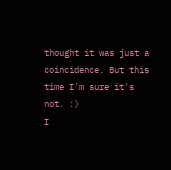thought it was just a coincidence. But this time I'm sure it's not. :)
I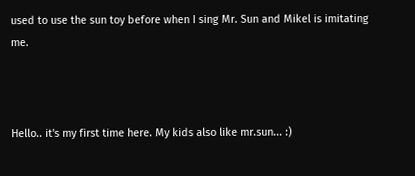used to use the sun toy before when I sing Mr. Sun and Mikel is imitating me.



Hello.. it's my first time here. My kids also like mr.sun... :)